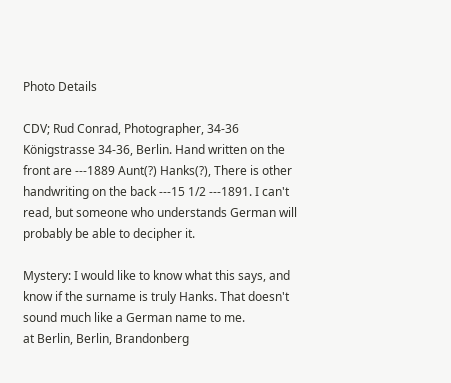Photo Details

CDV; Rud Conrad, Photographer, 34-36 Königstrasse 34-36, Berlin. Hand written on the front are ---1889 Aunt(?) Hanks(?), There is other handwriting on the back ---15 1/2 ---1891. I can't read, but someone who understands German will probably be able to decipher it.

Mystery: I would like to know what this says, and know if the surname is truly Hanks. That doesn't sound much like a German name to me.
at Berlin, Berlin, Brandonberg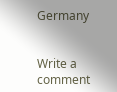Germany


Write a comment